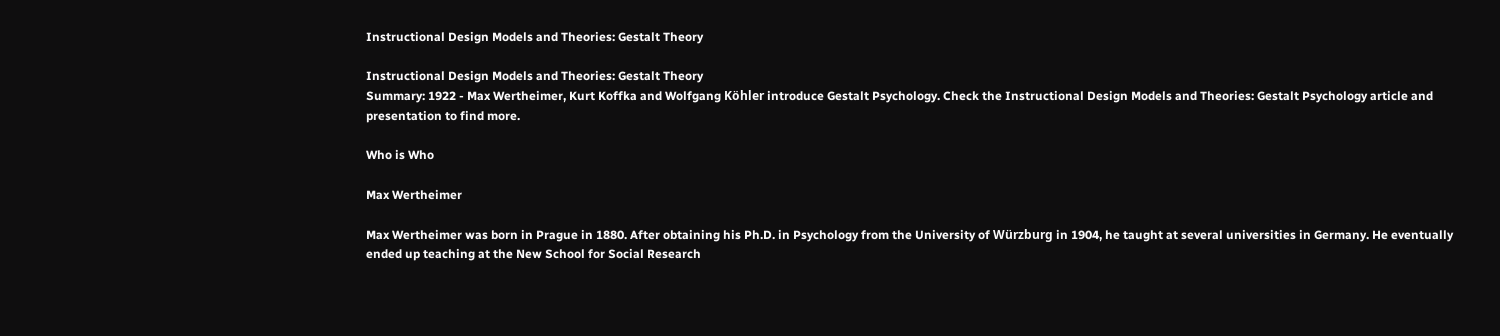Instructional Design Models and Theories: Gestalt Theory

Instructional Design Models and Theories: Gestalt Theory
Summary: 1922 - Max Wertheimer, Kurt Koffka and Wolfgang Köhler introduce Gestalt Psychology. Check the Instructional Design Models and Theories: Gestalt Psychology article and presentation to find more.

Who is Who

Max Wertheimer

Max Wertheimer was born in Prague in 1880. After obtaining his Ph.D. in Psychology from the University of Würzburg in 1904, he taught at several universities in Germany. He eventually ended up teaching at the New School for Social Research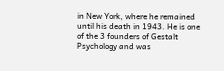in New York, where he remained until his death in 1943. He is one of the 3 founders of Gestalt Psychology and was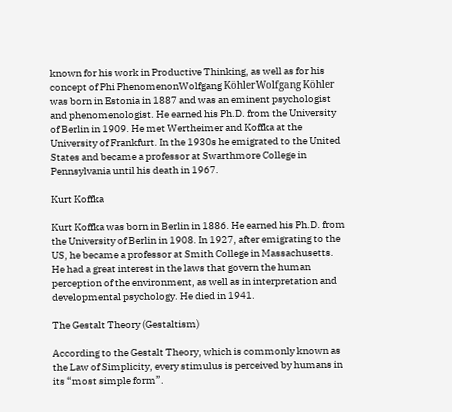known for his work in Productive Thinking, as well as for his concept of Phi PhenomenonWolfgang KöhlerWolfgang Köhler was born in Estonia in 1887 and was an eminent psychologist and phenomenologist. He earned his Ph.D. from the University of Berlin in 1909. He met Wertheimer and Koffka at the University of Frankfurt. In the 1930s he emigrated to the United States and became a professor at Swarthmore College in Pennsylvania until his death in 1967.

Kurt Koffka

Kurt Koffka was born in Berlin in 1886. He earned his Ph.D. from the University of Berlin in 1908. In 1927, after emigrating to the US, he became a professor at Smith College in Massachusetts. He had a great interest in the laws that govern the human perception of the environment, as well as in interpretation and developmental psychology. He died in 1941.

The Gestalt Theory (Gestaltism)

According to the Gestalt Theory, which is commonly known as the Law of Simplicity, every stimulus is perceived by humans in its “most simple form”.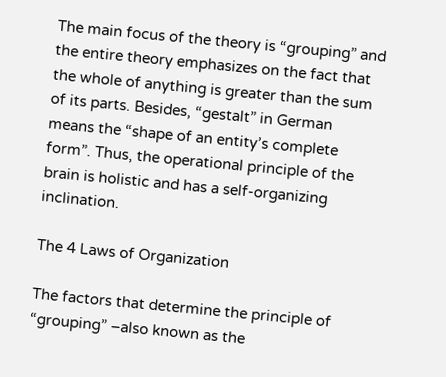The main focus of the theory is “grouping” and the entire theory emphasizes on the fact that the whole of anything is greater than the sum of its parts. Besides, “gestalt” in German means the “shape of an entity’s complete form”. Thus, the operational principle of the brain is holistic and has a self-organizing inclination.

The 4 Laws of Organization

The factors that determine the principle of “grouping” –also known as the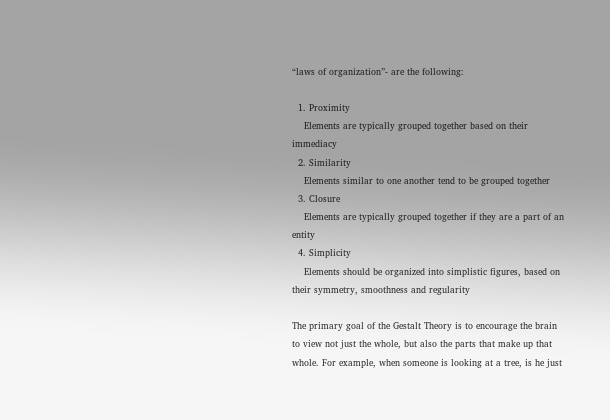“laws of organization”- are the following:

  1. Proximity
    Elements are typically grouped together based on their immediacy
  2. Similarity
    Elements similar to one another tend to be grouped together
  3. Closure
    Elements are typically grouped together if they are a part of an entity
  4. Simplicity
    Elements should be organized into simplistic figures, based on their symmetry, smoothness and regularity

The primary goal of the Gestalt Theory is to encourage the brain to view not just the whole, but also the parts that make up that whole. For example, when someone is looking at a tree, is he just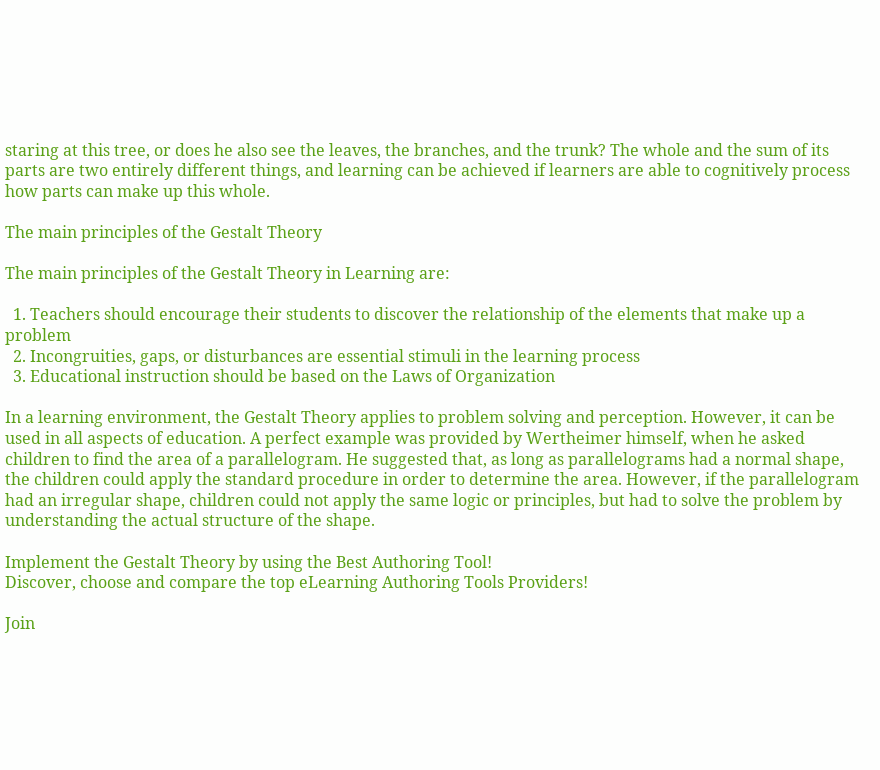staring at this tree, or does he also see the leaves, the branches, and the trunk? The whole and the sum of its parts are two entirely different things, and learning can be achieved if learners are able to cognitively process how parts can make up this whole.

The main principles of the Gestalt Theory

The main principles of the Gestalt Theory in Learning are:

  1. Teachers should encourage their students to discover the relationship of the elements that make up a problem
  2. Incongruities, gaps, or disturbances are essential stimuli in the learning process
  3. Educational instruction should be based on the Laws of Organization

In a learning environment, the Gestalt Theory applies to problem solving and perception. However, it can be used in all aspects of education. A perfect example was provided by Wertheimer himself, when he asked children to find the area of a parallelogram. He suggested that, as long as parallelograms had a normal shape, the children could apply the standard procedure in order to determine the area. However, if the parallelogram had an irregular shape, children could not apply the same logic or principles, but had to solve the problem by understanding the actual structure of the shape.

Implement the Gestalt Theory by using the Best Authoring Tool!
Discover, choose and compare the top eLearning Authoring Tools Providers!

Join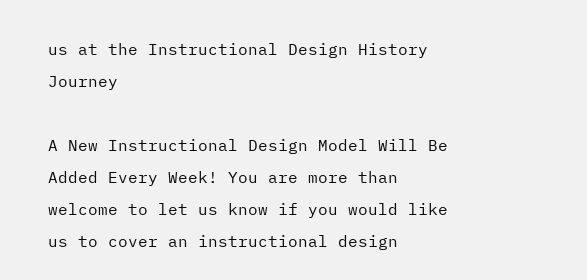us at the Instructional Design History Journey

A New Instructional Design Model Will Be Added Every Week! You are more than welcome to let us know if you would like us to cover an instructional design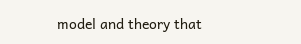model and theory that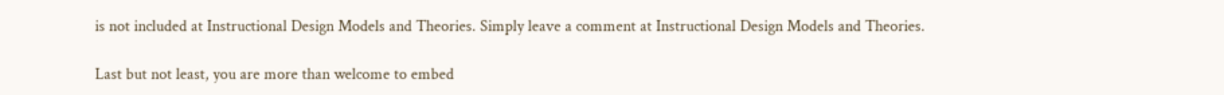is not included at Instructional Design Models and Theories. Simply leave a comment at Instructional Design Models and Theories.

Last but not least, you are more than welcome to embed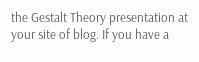the Gestalt Theory presentation at your site of blog. If you have a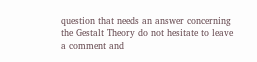question that needs an answer concerning the Gestalt Theory do not hesitate to leave a comment and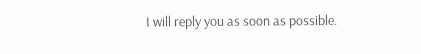I will reply you as soon as possible.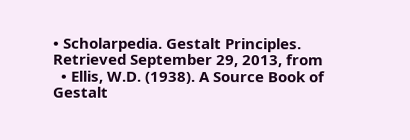• Scholarpedia. Gestalt Principles. Retrieved September 29, 2013, from
  • Ellis, W.D. (1938). A Source Book of Gestalt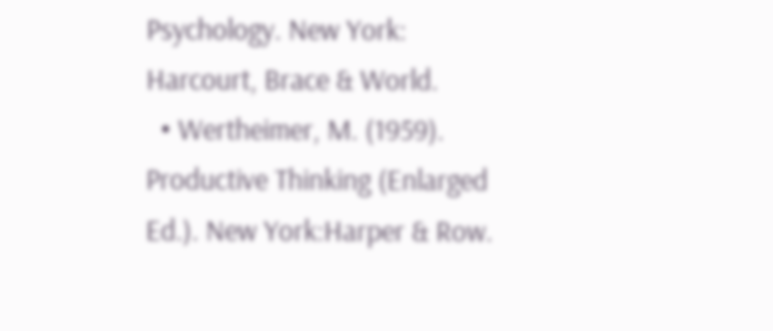Psychology. New York: Harcourt, Brace & World.
  • Wertheimer, M. (1959). Productive Thinking (Enlarged Ed.). New York:Harper & Row.